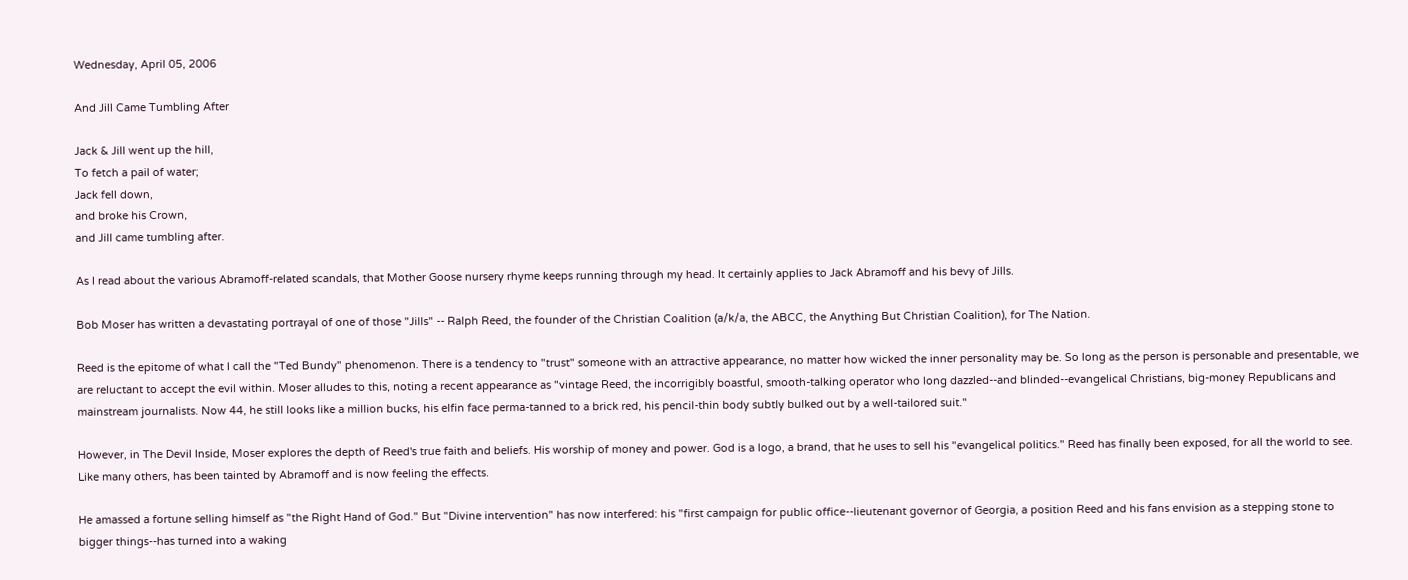Wednesday, April 05, 2006

And Jill Came Tumbling After

Jack & Jill went up the hill,
To fetch a pail of water;
Jack fell down,
and broke his Crown,
and Jill came tumbling after.

As I read about the various Abramoff-related scandals, that Mother Goose nursery rhyme keeps running through my head. It certainly applies to Jack Abramoff and his bevy of Jills.

Bob Moser has written a devastating portrayal of one of those "Jills" -- Ralph Reed, the founder of the Christian Coalition (a/k/a, the ABCC, the Anything But Christian Coalition), for The Nation.

Reed is the epitome of what I call the "Ted Bundy" phenomenon. There is a tendency to "trust" someone with an attractive appearance, no matter how wicked the inner personality may be. So long as the person is personable and presentable, we are reluctant to accept the evil within. Moser alludes to this, noting a recent appearance as "vintage Reed, the incorrigibly boastful, smooth-talking operator who long dazzled--and blinded--evangelical Christians, big-money Republicans and mainstream journalists. Now 44, he still looks like a million bucks, his elfin face perma-tanned to a brick red, his pencil-thin body subtly bulked out by a well-tailored suit."

However, in The Devil Inside, Moser explores the depth of Reed's true faith and beliefs. His worship of money and power. God is a logo, a brand, that he uses to sell his "evangelical politics." Reed has finally been exposed, for all the world to see. Like many others, has been tainted by Abramoff and is now feeling the effects.

He amassed a fortune selling himself as "the Right Hand of God." But "Divine intervention" has now interfered: his "first campaign for public office--lieutenant governor of Georgia, a position Reed and his fans envision as a stepping stone to bigger things--has turned into a waking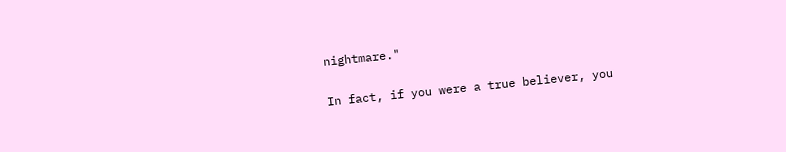nightmare."

In fact, if you were a true believer, you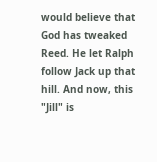would believe that God has tweaked Reed. He let Ralph follow Jack up that hill. And now, this "Jill" is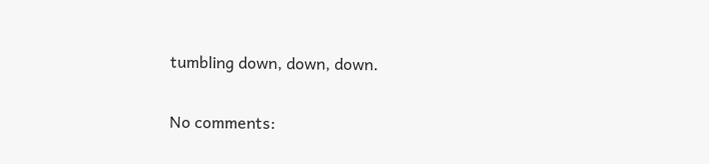tumbling down, down, down.

No comments: